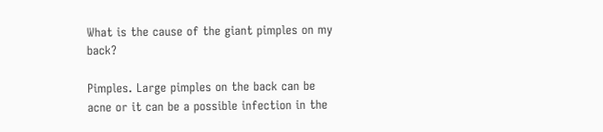What is the cause of the giant pimples on my back?

Pimples. Large pimples on the back can be acne or it can be a possible infection in the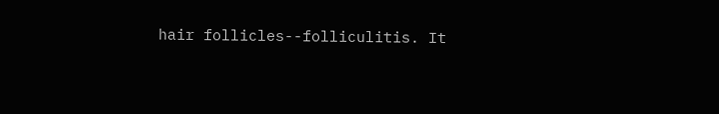hair follicles--folliculitis. It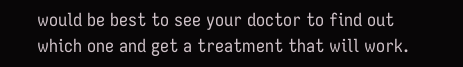would be best to see your doctor to find out which one and get a treatment that will work.